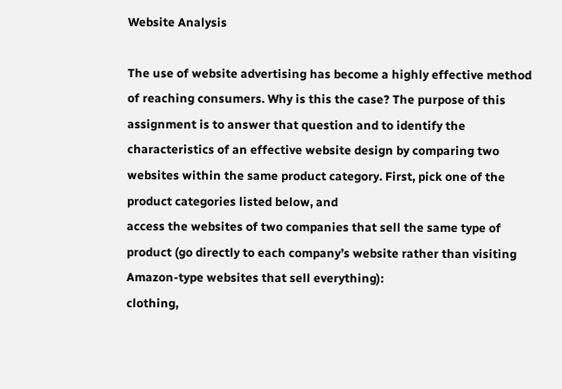Website Analysis

The use of website advertising has become a highly effective method of reaching consumers. Why is this the case? The purpose of this assignment is to answer that question and to identify the characteristics of an effective website design by comparing two websites within the same product category. First, pick one of the product categories listed below, and
access the websites of two companies that sell the same type of product (go directly to each company’s website rather than visiting Amazon-type websites that sell everything):
clothing,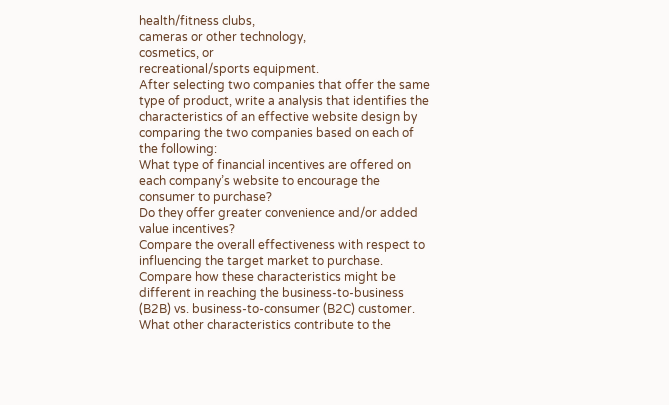health/fitness clubs,
cameras or other technology,
cosmetics, or
recreational/sports equipment.
After selecting two companies that offer the same type of product, write a analysis that identifies the
characteristics of an effective website design by comparing the two companies based on each of the following:
What type of financial incentives are offered on each company’s website to encourage the consumer to purchase?
Do they offer greater convenience and/or added value incentives?
Compare the overall effectiveness with respect to influencing the target market to purchase.
Compare how these characteristics might be different in reaching the business-to-business (B2B) vs. business-to-consumer (B2C) customer.
What other characteristics contribute to the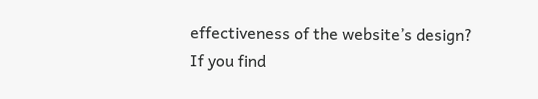effectiveness of the website’s design?
If you find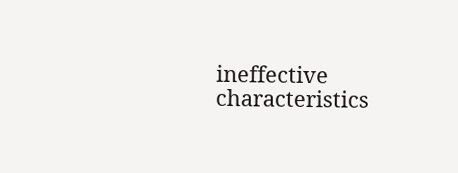ineffective characteristics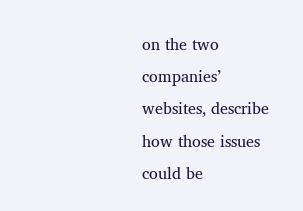on the two companies’ websites, describe how those issues could be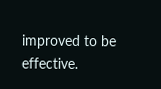improved to be effective.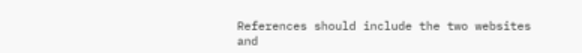References should include the two websites and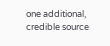one additional, credible source